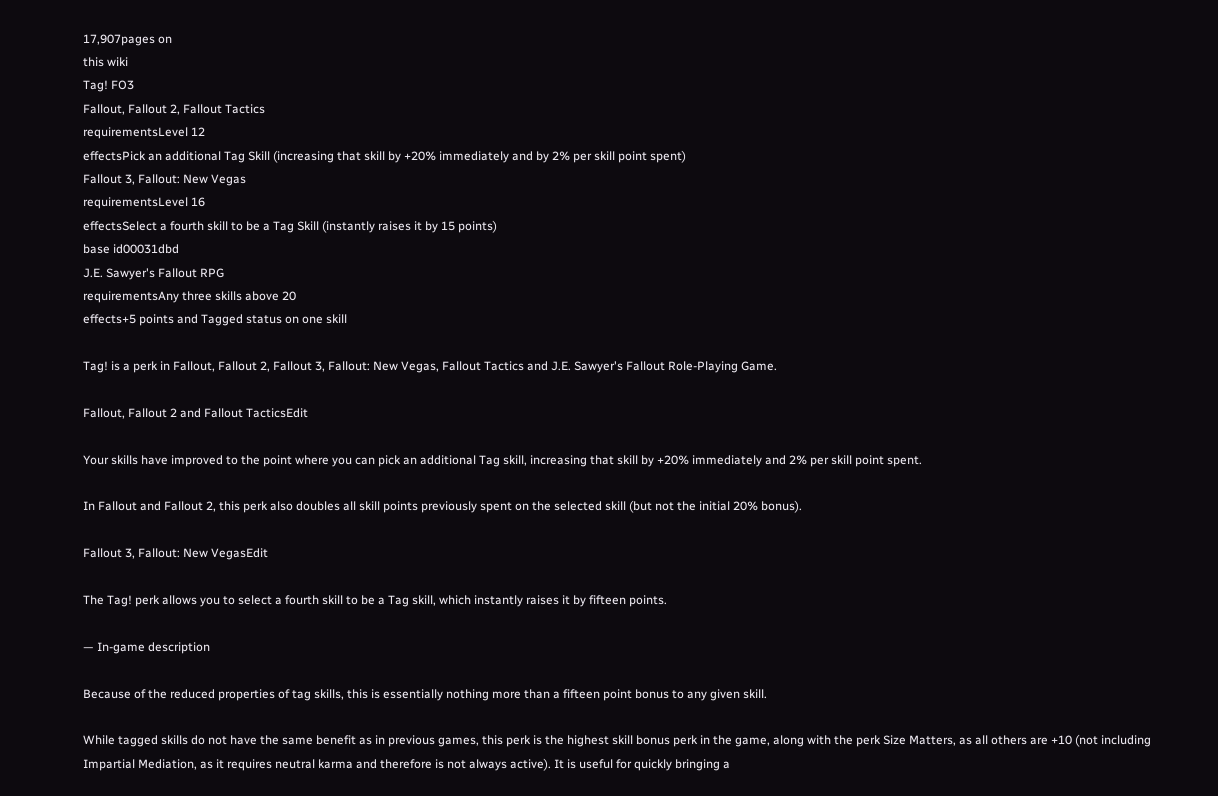17,907pages on
this wiki
Tag! FO3
Fallout, Fallout 2, Fallout Tactics
requirementsLevel 12
effectsPick an additional Tag Skill (increasing that skill by +20% immediately and by 2% per skill point spent)
Fallout 3, Fallout: New Vegas
requirementsLevel 16
effectsSelect a fourth skill to be a Tag Skill (instantly raises it by 15 points)
base id00031dbd
J.E. Sawyer's Fallout RPG
requirementsAny three skills above 20
effects+5 points and Tagged status on one skill

Tag! is a perk in Fallout, Fallout 2, Fallout 3, Fallout: New Vegas, Fallout Tactics and J.E. Sawyer's Fallout Role-Playing Game.

Fallout, Fallout 2 and Fallout TacticsEdit

Your skills have improved to the point where you can pick an additional Tag skill, increasing that skill by +20% immediately and 2% per skill point spent.

In Fallout and Fallout 2, this perk also doubles all skill points previously spent on the selected skill (but not the initial 20% bonus).

Fallout 3, Fallout: New VegasEdit

The Tag! perk allows you to select a fourth skill to be a Tag skill, which instantly raises it by fifteen points.

— In-game description

Because of the reduced properties of tag skills, this is essentially nothing more than a fifteen point bonus to any given skill.

While tagged skills do not have the same benefit as in previous games, this perk is the highest skill bonus perk in the game, along with the perk Size Matters, as all others are +10 (not including Impartial Mediation, as it requires neutral karma and therefore is not always active). It is useful for quickly bringing a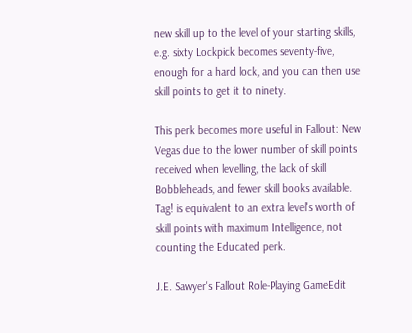new skill up to the level of your starting skills, e.g. sixty Lockpick becomes seventy-five, enough for a hard lock, and you can then use skill points to get it to ninety.

This perk becomes more useful in Fallout: New Vegas due to the lower number of skill points received when levelling, the lack of skill Bobbleheads, and fewer skill books available. Tag! is equivalent to an extra level's worth of skill points with maximum Intelligence, not counting the Educated perk.

J.E. Sawyer's Fallout Role-Playing GameEdit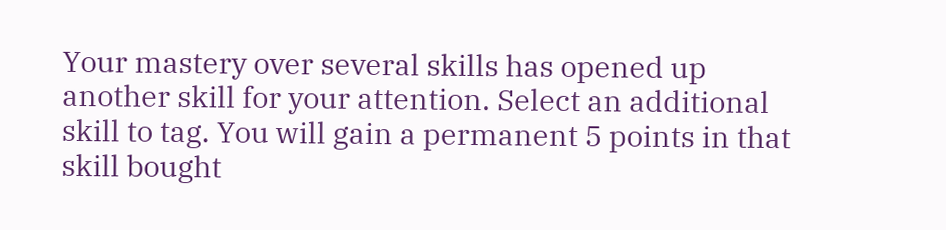Your mastery over several skills has opened up another skill for your attention. Select an additional skill to tag. You will gain a permanent 5 points in that skill bought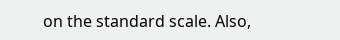on the standard scale. Also,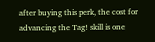after buying this perk, the cost for advancing the Tag! skill is one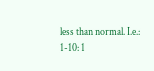less than normal. I.e.: 1-10: 1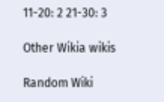11-20: 2 21-30: 3

Other Wikia wikis

Random Wiki